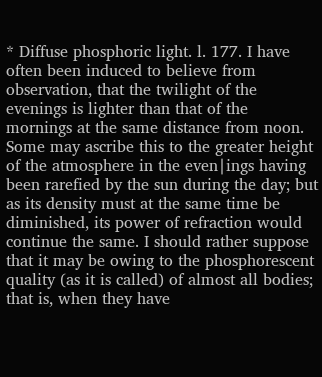* Diffuse phosphoric light. l. 177. I have often been induced to believe from observation, that the twilight of the evenings is lighter than that of the mornings at the same distance from noon. Some may ascribe this to the greater height of the atmosphere in the even∣ings having been rarefied by the sun during the day; but as its density must at the same time be diminished, its power of refraction would continue the same. I should rather suppose that it may be owing to the phosphorescent quality (as it is called) of almost all bodies; that is, when they have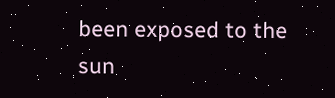been exposed to the sun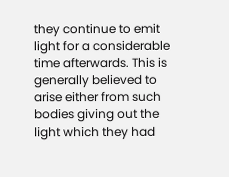they continue to emit light for a considerable time afterwards. This is generally believed to arise either from such bodies giving out the light which they had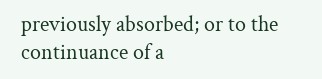previously absorbed; or to the continuance of a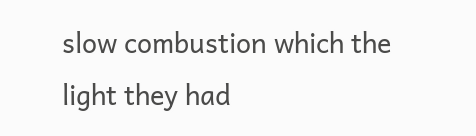slow combustion which the light they had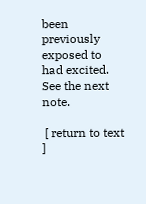been previously exposed to had excited. See the next note.

 [ return to text ]